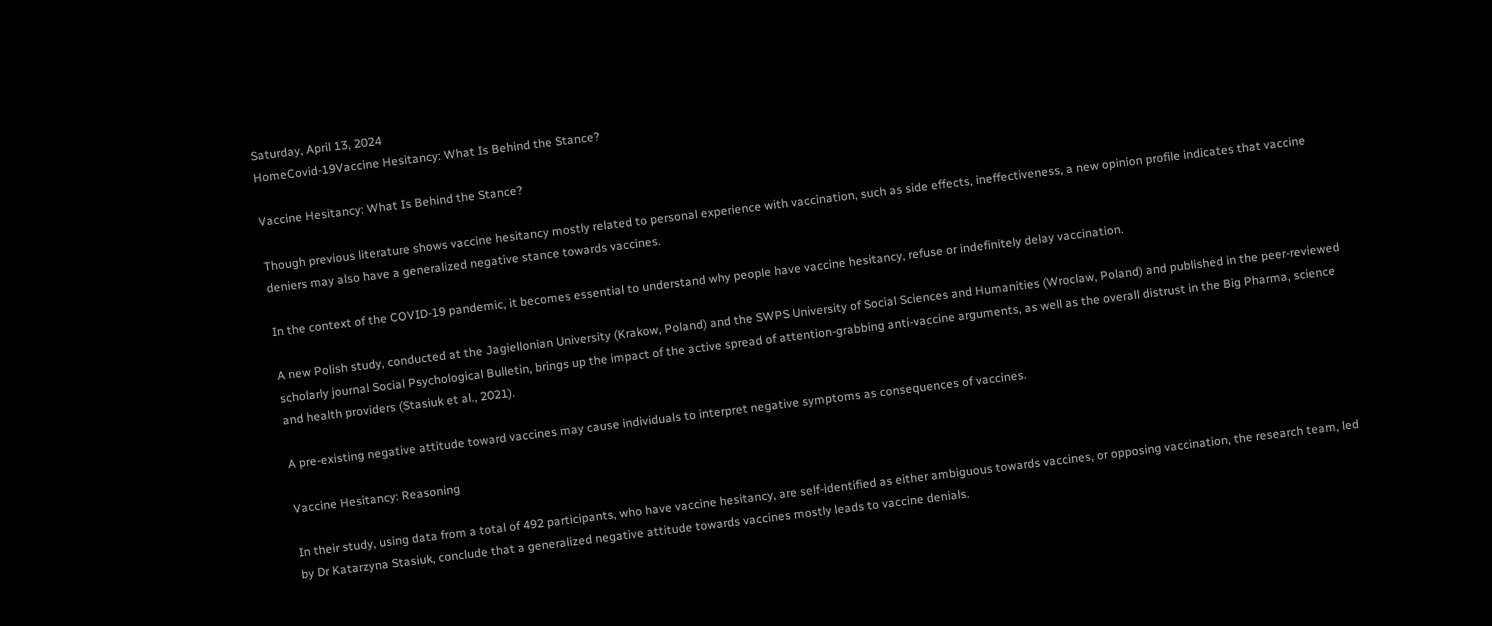Saturday, April 13, 2024
HomeCovid-19Vaccine Hesitancy: What Is Behind the Stance?

Vaccine Hesitancy: What Is Behind the Stance?

Though previous literature shows vaccine hesitancy mostly related to personal experience with vaccination, such as side effects, ineffectiveness, a new opinion profile indicates that vaccine deniers may also have a generalized negative stance towards vaccines.

In the context of the COVID-19 pandemic, it becomes essential to understand why people have vaccine hesitancy, refuse or indefinitely delay vaccination.

A new Polish study, conducted at the Jagiellonian University (Krakow, Poland) and the SWPS University of Social Sciences and Humanities (Wroclaw, Poland) and published in the peer-reviewed scholarly journal Social Psychological Bulletin, brings up the impact of the active spread of attention-grabbing anti-vaccine arguments, as well as the overall distrust in the Big Pharma, science and health providers (Stasiuk et al., 2021).

A pre-existing negative attitude toward vaccines may cause individuals to interpret negative symptoms as consequences of vaccines.

Vaccine Hesitancy: Reasoning

In their study, using data from a total of 492 participants, who have vaccine hesitancy, are self-identified as either ambiguous towards vaccines, or opposing vaccination, the research team, led by Dr Katarzyna Stasiuk, conclude that a generalized negative attitude towards vaccines mostly leads to vaccine denials.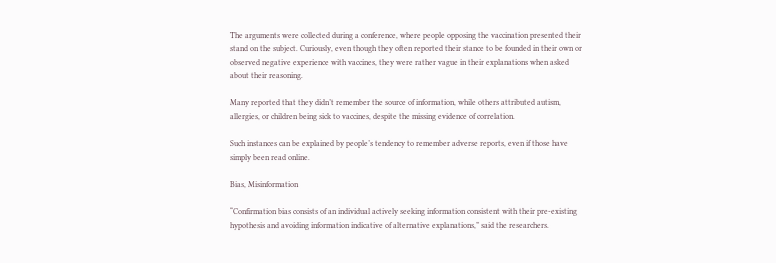The arguments were collected during a conference, where people opposing the vaccination presented their stand on the subject. Curiously, even though they often reported their stance to be founded in their own or observed negative experience with vaccines, they were rather vague in their explanations when asked about their reasoning.

Many reported that they didn’t remember the source of information, while others attributed autism, allergies, or children being sick to vaccines, despite the missing evidence of correlation.

Such instances can be explained by people’s tendency to remember adverse reports, even if those have simply been read online.

Bias, Misinformation

“Confirmation bias consists of an individual actively seeking information consistent with their pre-existing hypothesis and avoiding information indicative of alternative explanations,” said the researchers.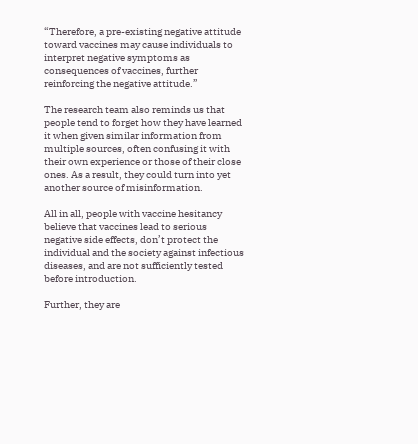“Therefore, a pre-existing negative attitude toward vaccines may cause individuals to interpret negative symptoms as consequences of vaccines, further reinforcing the negative attitude.”

The research team also reminds us that people tend to forget how they have learned it when given similar information from multiple sources, often confusing it with their own experience or those of their close ones. As a result, they could turn into yet another source of misinformation.

All in all, people with vaccine hesitancy believe that vaccines lead to serious negative side effects, don’t protect the individual and the society against infectious diseases, and are not sufficiently tested before introduction.

Further, they are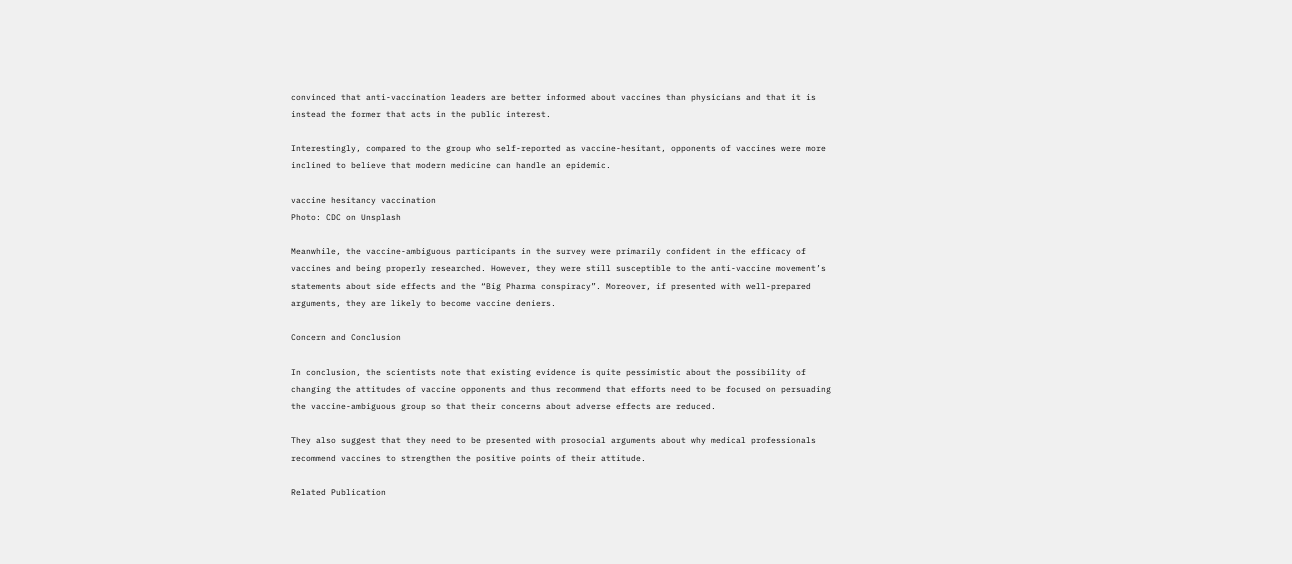convinced that anti-vaccination leaders are better informed about vaccines than physicians and that it is instead the former that acts in the public interest.

Interestingly, compared to the group who self-reported as vaccine-hesitant, opponents of vaccines were more inclined to believe that modern medicine can handle an epidemic.

vaccine hesitancy vaccination
Photo: CDC on Unsplash

Meanwhile, the vaccine-ambiguous participants in the survey were primarily confident in the efficacy of vaccines and being properly researched. However, they were still susceptible to the anti-vaccine movement’s statements about side effects and the “Big Pharma conspiracy”. Moreover, if presented with well-prepared arguments, they are likely to become vaccine deniers.

Concern and Conclusion

In conclusion, the scientists note that existing evidence is quite pessimistic about the possibility of changing the attitudes of vaccine opponents and thus recommend that efforts need to be focused on persuading the vaccine-ambiguous group so that their concerns about adverse effects are reduced.

They also suggest that they need to be presented with prosocial arguments about why medical professionals recommend vaccines to strengthen the positive points of their attitude.

Related Publication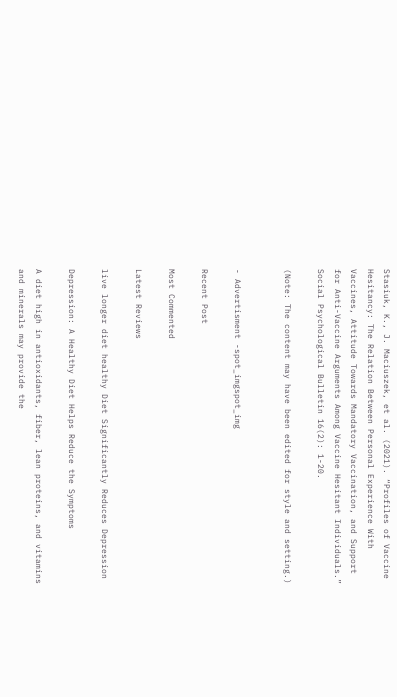Stasiuk, K., J. Maciuszek, et al. (2021). “Profiles of Vaccine Hesitancy: The Relation Between Personal Experience With Vaccines, Attitude Towards Mandatory Vaccination, and Support for Anti-Vaccine Arguments Among Vaccine Hesitant Individuals.” Social Psychological Bulletin 16(2): 1-20.

(Note: The content may have been edited for style and setting.)


- Advertisment -spot_imgspot_img

Recent Post

Most Commented

Latest Reviews

live longer diet healthy Diet Significantly Reduces Depression

Depression: A Healthy Diet Helps Reduce the Symptoms

A diet high in antioxidants, fiber, lean proteins, and vitamins and minerals may provide the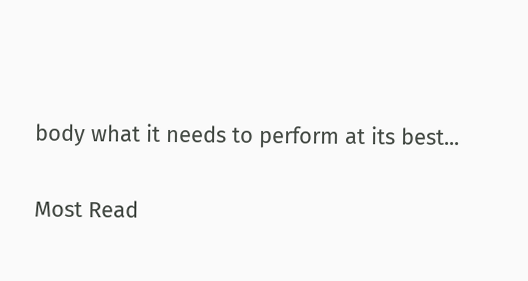body what it needs to perform at its best...

Most Read